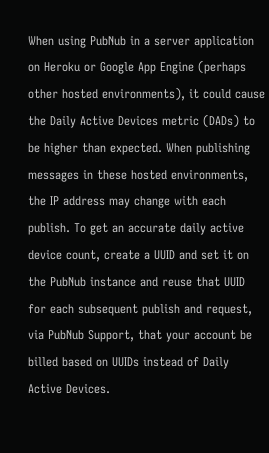When using PubNub in a server application on Heroku or Google App Engine (perhaps other hosted environments), it could cause the Daily Active Devices metric (DADs) to be higher than expected. When publishing messages in these hosted environments, the IP address may change with each publish. To get an accurate daily active device count, create a UUID and set it on the PubNub instance and reuse that UUID for each subsequent publish and request, via PubNub Support, that your account be billed based on UUIDs instead of Daily Active Devices.